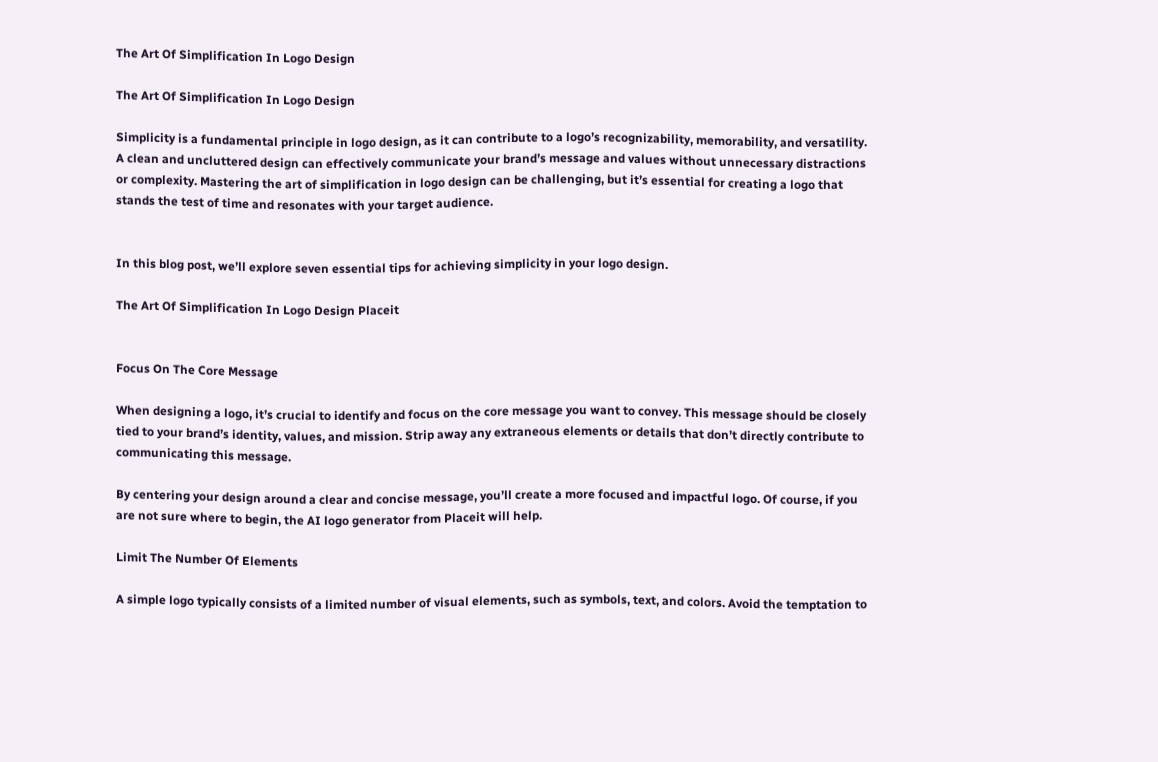The Art Of Simplification In Logo Design

The Art Of Simplification In Logo Design

Simplicity is a fundamental principle in logo design, as it can contribute to a logo’s recognizability, memorability, and versatility. A clean and uncluttered design can effectively communicate your brand’s message and values without unnecessary distractions or complexity. Mastering the art of simplification in logo design can be challenging, but it’s essential for creating a logo that stands the test of time and resonates with your target audience.


In this blog post, we’ll explore seven essential tips for achieving simplicity in your logo design.

The Art Of Simplification In Logo Design Placeit


Focus On The Core Message

When designing a logo, it’s crucial to identify and focus on the core message you want to convey. This message should be closely tied to your brand’s identity, values, and mission. Strip away any extraneous elements or details that don’t directly contribute to communicating this message.

By centering your design around a clear and concise message, you’ll create a more focused and impactful logo. Of course, if you are not sure where to begin, the AI logo generator from Placeit will help.

Limit The Number Of Elements

A simple logo typically consists of a limited number of visual elements, such as symbols, text, and colors. Avoid the temptation to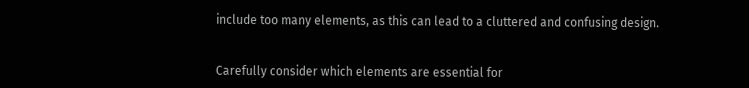include too many elements, as this can lead to a cluttered and confusing design.


Carefully consider which elements are essential for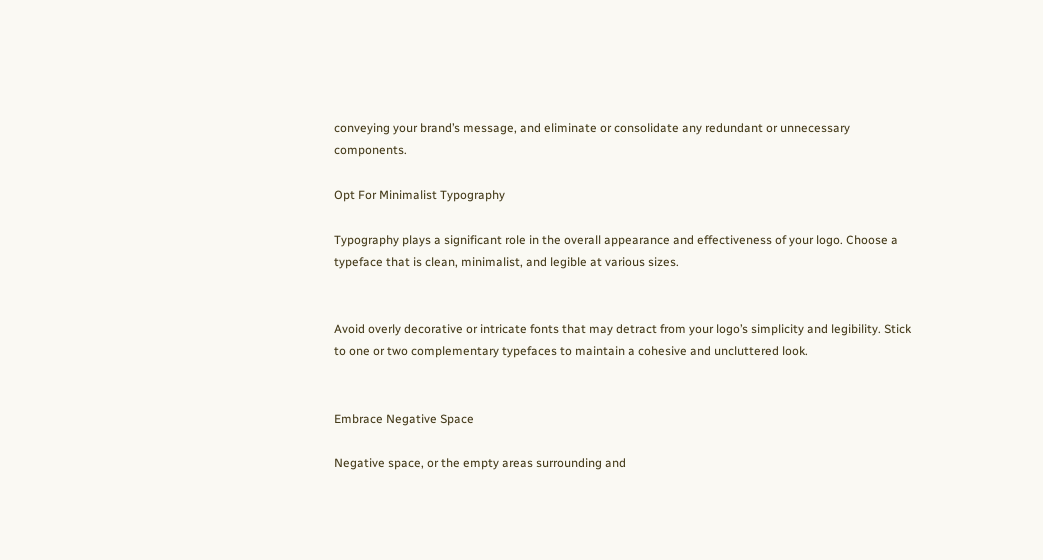conveying your brand’s message, and eliminate or consolidate any redundant or unnecessary components.

Opt For Minimalist Typography

Typography plays a significant role in the overall appearance and effectiveness of your logo. Choose a typeface that is clean, minimalist, and legible at various sizes.


Avoid overly decorative or intricate fonts that may detract from your logo’s simplicity and legibility. Stick to one or two complementary typefaces to maintain a cohesive and uncluttered look.


Embrace Negative Space

Negative space, or the empty areas surrounding and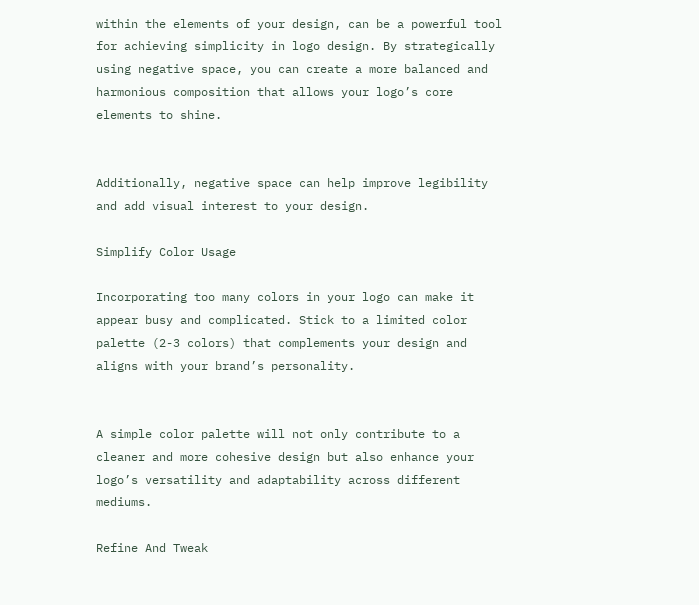within the elements of your design, can be a powerful tool for achieving simplicity in logo design. By strategically using negative space, you can create a more balanced and harmonious composition that allows your logo’s core elements to shine.


Additionally, negative space can help improve legibility and add visual interest to your design.

Simplify Color Usage

Incorporating too many colors in your logo can make it appear busy and complicated. Stick to a limited color palette (2-3 colors) that complements your design and aligns with your brand’s personality.


A simple color palette will not only contribute to a cleaner and more cohesive design but also enhance your logo’s versatility and adaptability across different mediums.

Refine And Tweak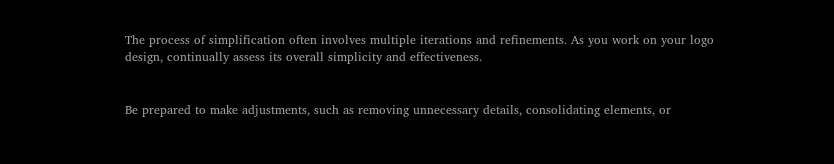The process of simplification often involves multiple iterations and refinements. As you work on your logo design, continually assess its overall simplicity and effectiveness.


Be prepared to make adjustments, such as removing unnecessary details, consolidating elements, or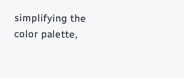simplifying the color palette,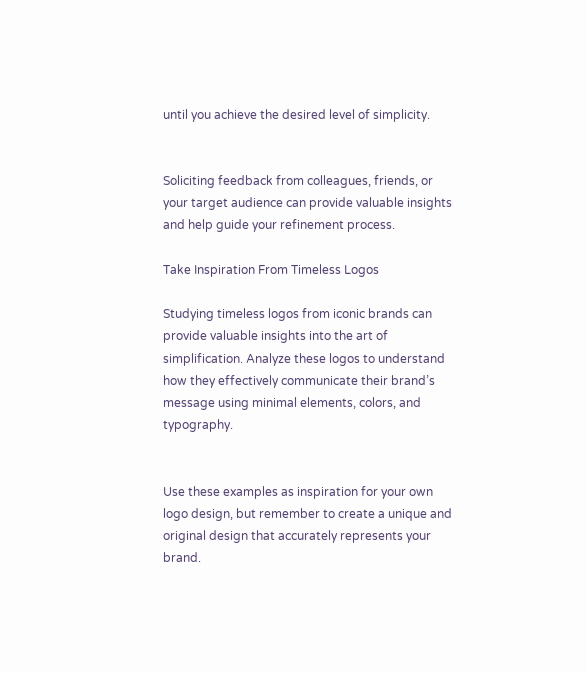until you achieve the desired level of simplicity.


Soliciting feedback from colleagues, friends, or your target audience can provide valuable insights and help guide your refinement process.

Take Inspiration From Timeless Logos

Studying timeless logos from iconic brands can provide valuable insights into the art of simplification. Analyze these logos to understand how they effectively communicate their brand’s message using minimal elements, colors, and typography.


Use these examples as inspiration for your own logo design, but remember to create a unique and original design that accurately represents your brand.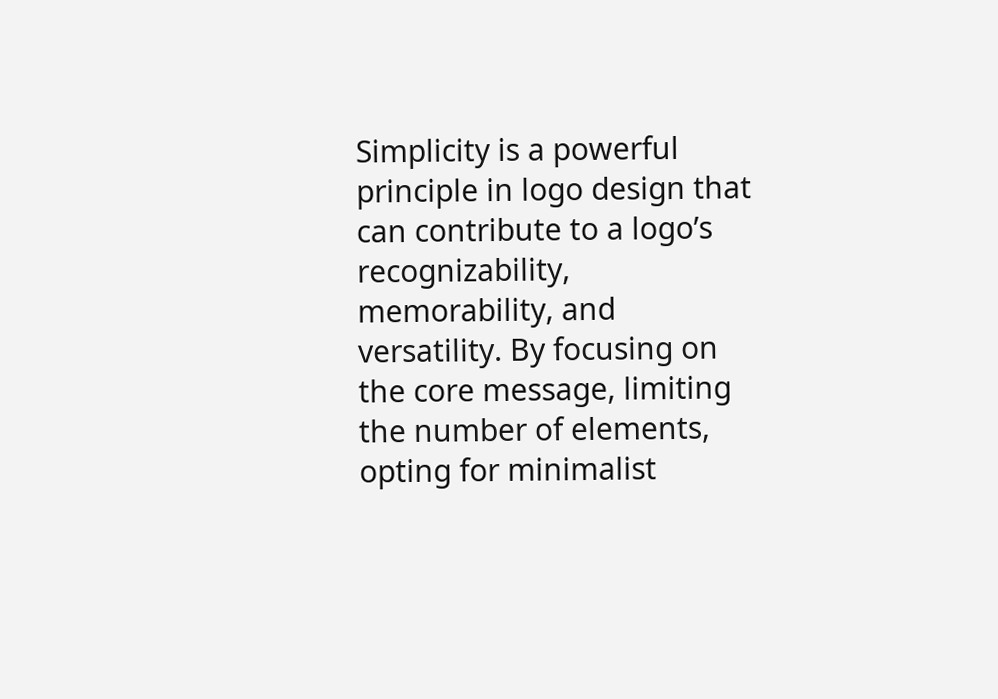Simplicity is a powerful principle in logo design that can contribute to a logo’s recognizability, memorability, and versatility. By focusing on the core message, limiting the number of elements, opting for minimalist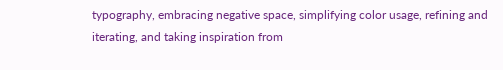typography, embracing negative space, simplifying color usage, refining and iterating, and taking inspiration from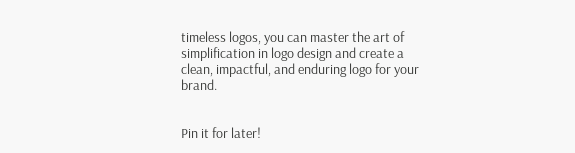timeless logos, you can master the art of simplification in logo design and create a clean, impactful, and enduring logo for your brand.


Pin it for later!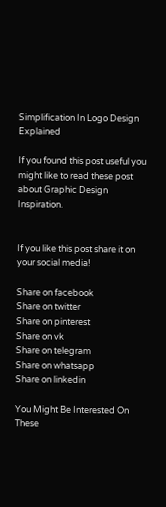Simplification In Logo Design Explained

If you found this post useful you might like to read these post about Graphic Design Inspiration.


If you like this post share it on your social media!

Share on facebook
Share on twitter
Share on pinterest
Share on vk
Share on telegram
Share on whatsapp
Share on linkedin

You Might Be Interested On These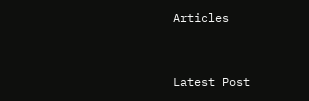Articles


Latest Post